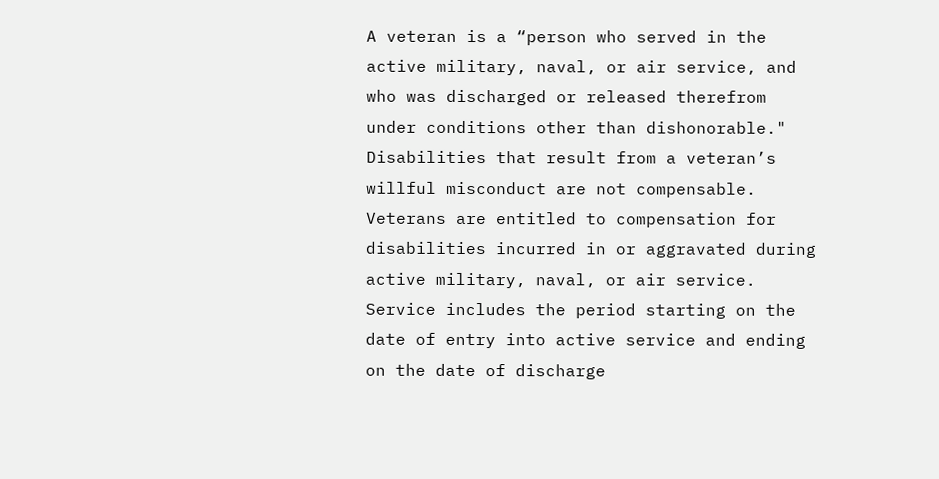A veteran is a “person who served in the active military, naval, or air service, and who was discharged or released therefrom under conditions other than dishonorable." Disabilities that result from a veteran’s willful misconduct are not compensable. Veterans are entitled to compensation for disabilities incurred in or aggravated during active military, naval, or air service. Service includes the period starting on the date of entry into active service and ending on the date of discharge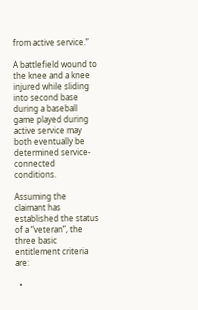from active service.”

A battlefield wound to the knee and a knee injured while sliding into second base during a baseball game played during active service may both eventually be determined service-connected conditions.

Assuming the claimant has established the status of a “veteran”, the three basic entitlement criteria are:

  •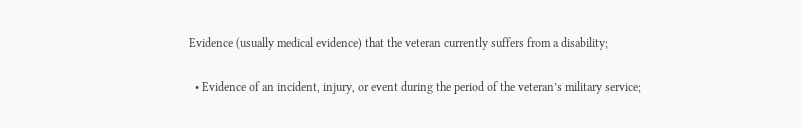Evidence (usually medical evidence) that the veteran currently suffers from a disability;

  • Evidence of an incident, injury, or event during the period of the veteran’s military service;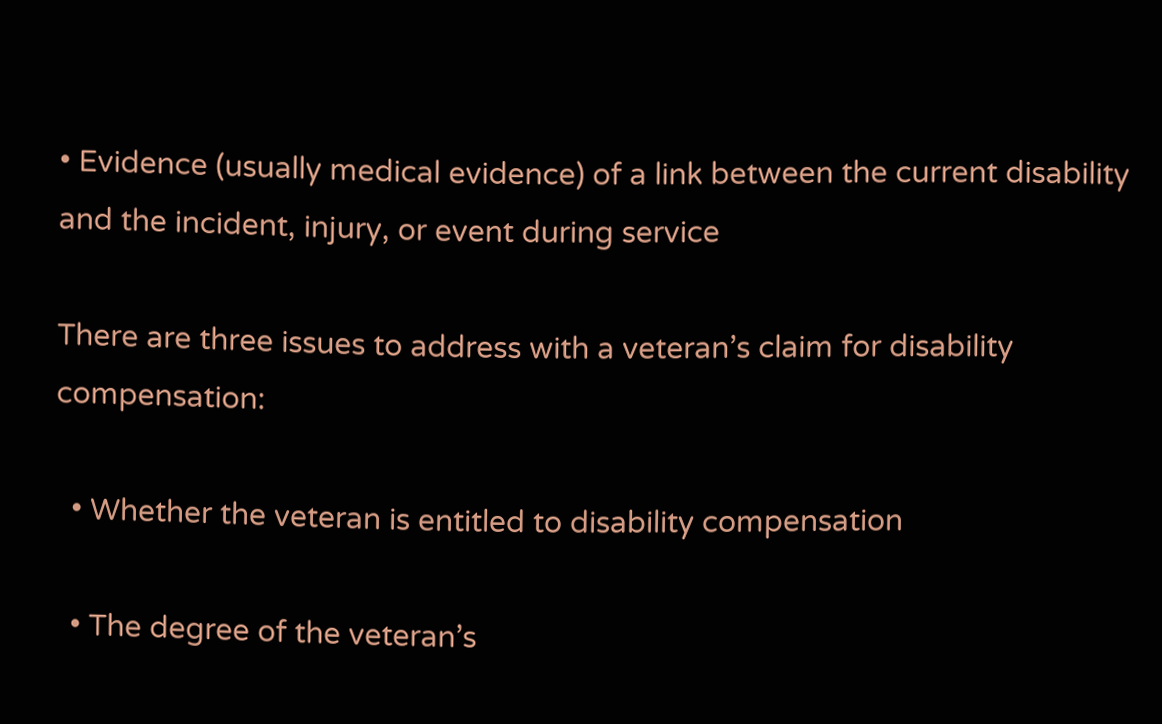• Evidence (usually medical evidence) of a link between the current disability and the incident, injury, or event during service

There are three issues to address with a veteran’s claim for disability compensation:

  • Whether the veteran is entitled to disability compensation

  • The degree of the veteran’s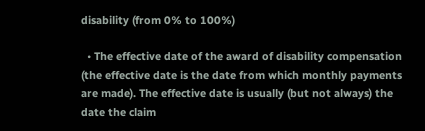disability (from 0% to 100%)

  • The effective date of the award of disability compensation (the effective date is the date from which monthly payments are made). The effective date is usually (but not always) the date the claim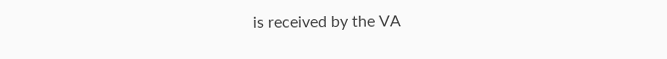is received by the VA